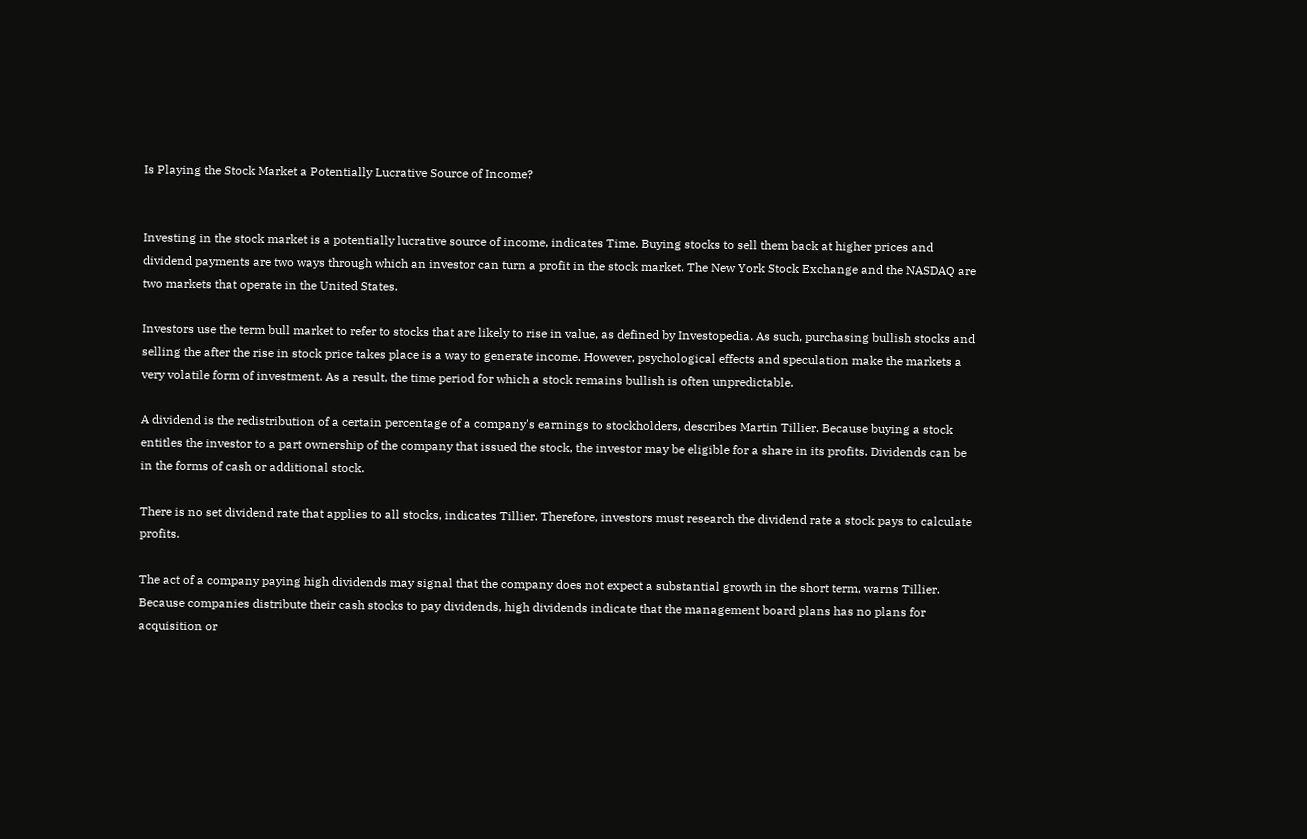Is Playing the Stock Market a Potentially Lucrative Source of Income?


Investing in the stock market is a potentially lucrative source of income, indicates Time. Buying stocks to sell them back at higher prices and dividend payments are two ways through which an investor can turn a profit in the stock market. The New York Stock Exchange and the NASDAQ are two markets that operate in the United States.

Investors use the term bull market to refer to stocks that are likely to rise in value, as defined by Investopedia. As such, purchasing bullish stocks and selling the after the rise in stock price takes place is a way to generate income. However, psychological effects and speculation make the markets a very volatile form of investment. As a result, the time period for which a stock remains bullish is often unpredictable.

A dividend is the redistribution of a certain percentage of a company's earnings to stockholders, describes Martin Tillier. Because buying a stock entitles the investor to a part ownership of the company that issued the stock, the investor may be eligible for a share in its profits. Dividends can be in the forms of cash or additional stock.

There is no set dividend rate that applies to all stocks, indicates Tillier. Therefore, investors must research the dividend rate a stock pays to calculate profits.

The act of a company paying high dividends may signal that the company does not expect a substantial growth in the short term, warns Tillier. Because companies distribute their cash stocks to pay dividends, high dividends indicate that the management board plans has no plans for acquisition or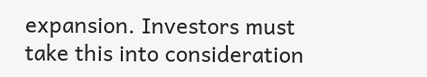expansion. Investors must take this into consideration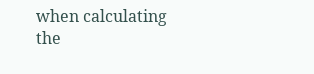when calculating the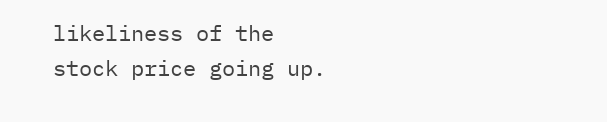likeliness of the stock price going up.